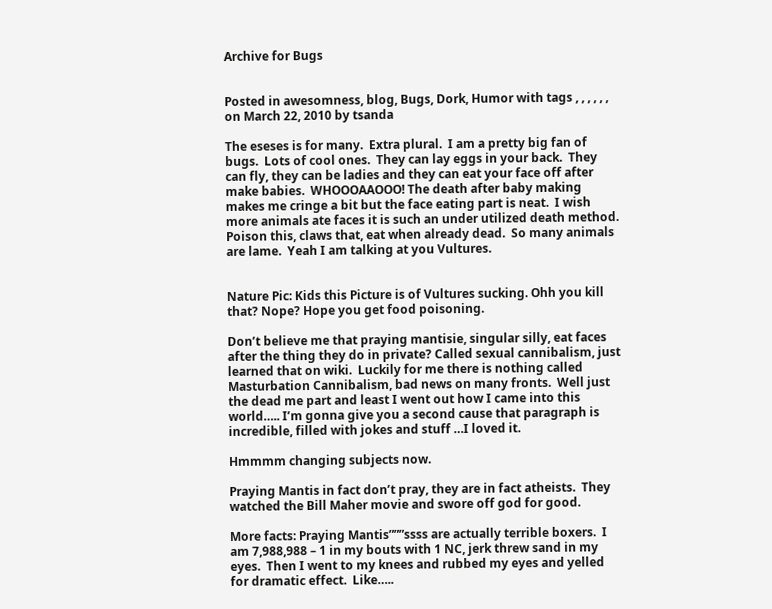Archive for Bugs


Posted in awesomness, blog, Bugs, Dork, Humor with tags , , , , , , on March 22, 2010 by tsanda

The eseses is for many.  Extra plural.  I am a pretty big fan of bugs.  Lots of cool ones.  They can lay eggs in your back.  They can fly, they can be ladies and they can eat your face off after make babies.  WHOOOAAOOO! The death after baby making makes me cringe a bit but the face eating part is neat.  I wish more animals ate faces it is such an under utilized death method.  Poison this, claws that, eat when already dead.  So many animals are lame.  Yeah I am talking at you Vultures.


Nature Pic: Kids this Picture is of Vultures sucking. Ohh you kill that? Nope? Hope you get food poisoning.

Don’t believe me that praying mantisie, singular silly, eat faces after the thing they do in private? Called sexual cannibalism, just learned that on wiki.  Luckily for me there is nothing called Masturbation Cannibalism, bad news on many fronts.  Well just the dead me part and least I went out how I came into this world….. I’m gonna give you a second cause that paragraph is incredible, filled with jokes and stuff …I loved it.

Hmmmm changing subjects now.

Praying Mantis in fact don’t pray, they are in fact atheists.  They watched the Bill Maher movie and swore off god for good.

More facts: Praying Mantis”””ssss are actually terrible boxers.  I am 7,988,988 – 1 in my bouts with 1 NC, jerk threw sand in my eyes.  Then I went to my knees and rubbed my eyes and yelled for dramatic effect.  Like…..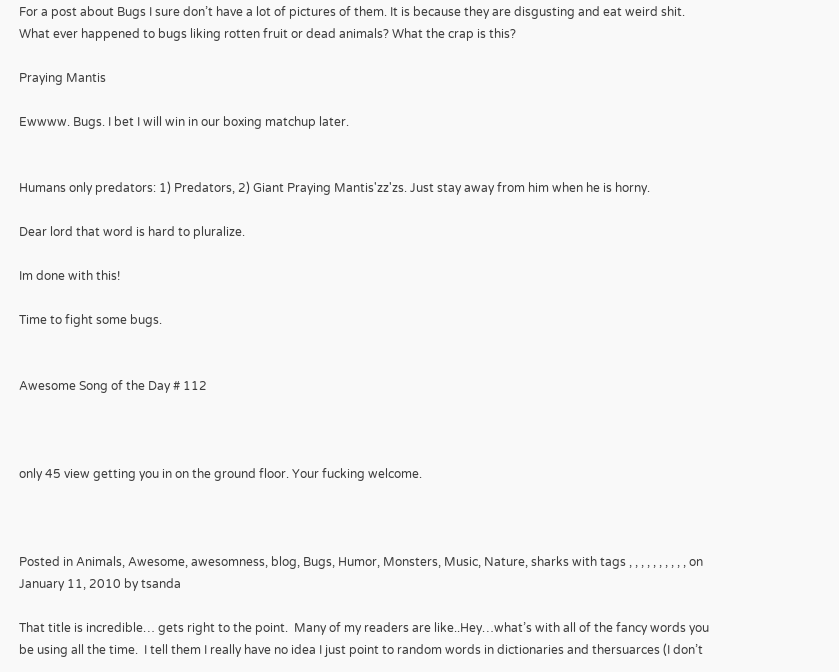For a post about Bugs I sure don’t have a lot of pictures of them. It is because they are disgusting and eat weird shit.  What ever happened to bugs liking rotten fruit or dead animals? What the crap is this?

Praying Mantis

Ewwww. Bugs. I bet I will win in our boxing matchup later.


Humans only predators: 1) Predators, 2) Giant Praying Mantis'zz'zs. Just stay away from him when he is horny.

Dear lord that word is hard to pluralize.

Im done with this!

Time to fight some bugs.


Awesome Song of the Day # 112



only 45 view getting you in on the ground floor. Your fucking welcome.



Posted in Animals, Awesome, awesomness, blog, Bugs, Humor, Monsters, Music, Nature, sharks with tags , , , , , , , , , , on January 11, 2010 by tsanda

That title is incredible… gets right to the point.  Many of my readers are like..Hey…what’s with all of the fancy words you be using all the time.  I tell them I really have no idea I just point to random words in dictionaries and thersuarces (I don’t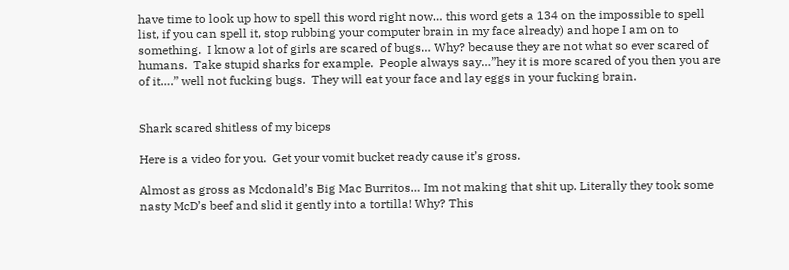have time to look up how to spell this word right now… this word gets a 134 on the impossible to spell list, if you can spell it, stop rubbing your computer brain in my face already) and hope I am on to something.  I know a lot of girls are scared of bugs… Why? because they are not what so ever scared of humans.  Take stupid sharks for example.  People always say…”hey it is more scared of you then you are of it….” well not fucking bugs.  They will eat your face and lay eggs in your fucking brain.


Shark scared shitless of my biceps

Here is a video for you.  Get your vomit bucket ready cause it’s gross.

Almost as gross as Mcdonald’s Big Mac Burritos… Im not making that shit up. Literally they took some nasty McD’s beef and slid it gently into a tortilla! Why? This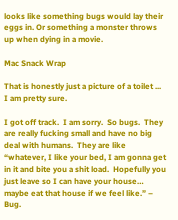looks like something bugs would lay their eggs in. Or something a monster throws up when dying in a movie.

Mac Snack Wrap

That is honestly just a picture of a toilet ... I am pretty sure.

I got off track.  I am sorry.  So bugs.  They are really fucking small and have no big deal with humans.  They are like “whatever, I like your bed, I am gonna get in it and bite you a shit load.  Hopefully you just leave so I can have your house… maybe eat that house if we feel like.” – Bug.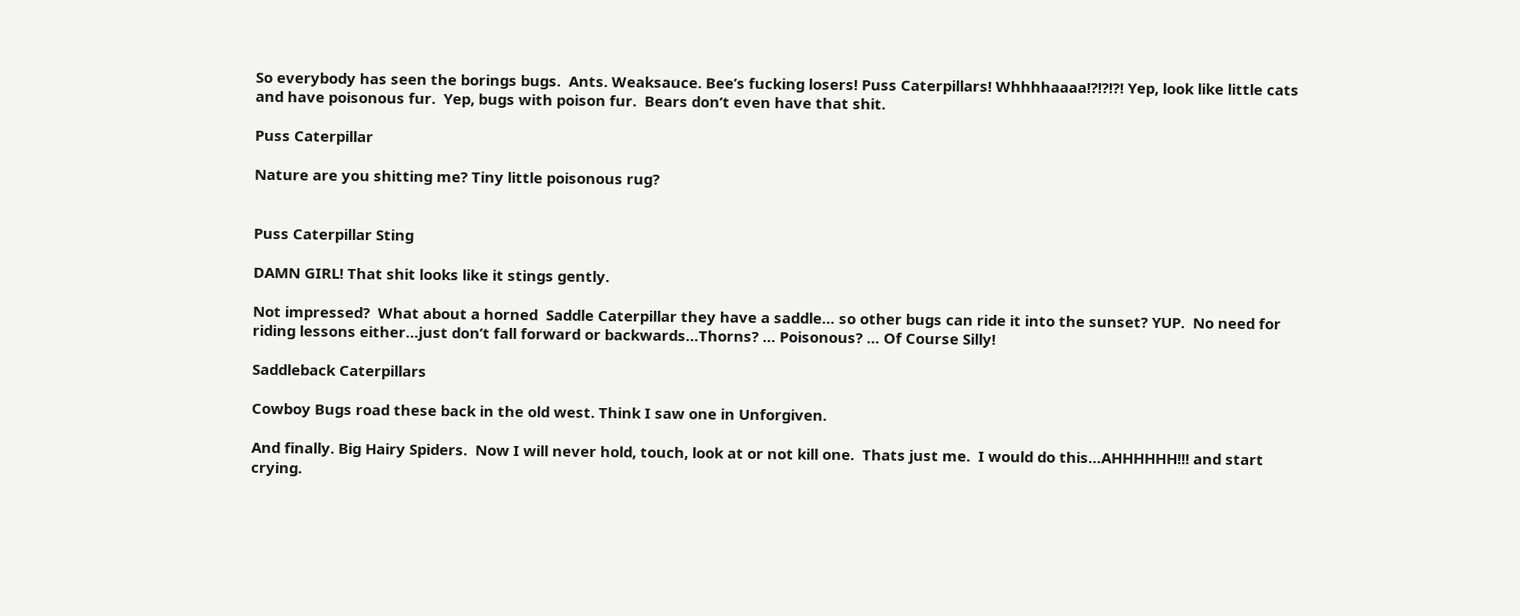So everybody has seen the borings bugs.  Ants. Weaksauce. Bee’s fucking losers! Puss Caterpillars! Whhhhaaaa!?!?!?! Yep, look like little cats and have poisonous fur.  Yep, bugs with poison fur.  Bears don’t even have that shit.

Puss Caterpillar

Nature are you shitting me? Tiny little poisonous rug?


Puss Caterpillar Sting

DAMN GIRL! That shit looks like it stings gently.

Not impressed?  What about a horned  Saddle Caterpillar they have a saddle… so other bugs can ride it into the sunset? YUP.  No need for riding lessons either…just don’t fall forward or backwards…Thorns? … Poisonous? … Of Course Silly!

Saddleback Caterpillars

Cowboy Bugs road these back in the old west. Think I saw one in Unforgiven.

And finally. Big Hairy Spiders.  Now I will never hold, touch, look at or not kill one.  Thats just me.  I would do this…AHHHHHH!!! and start crying.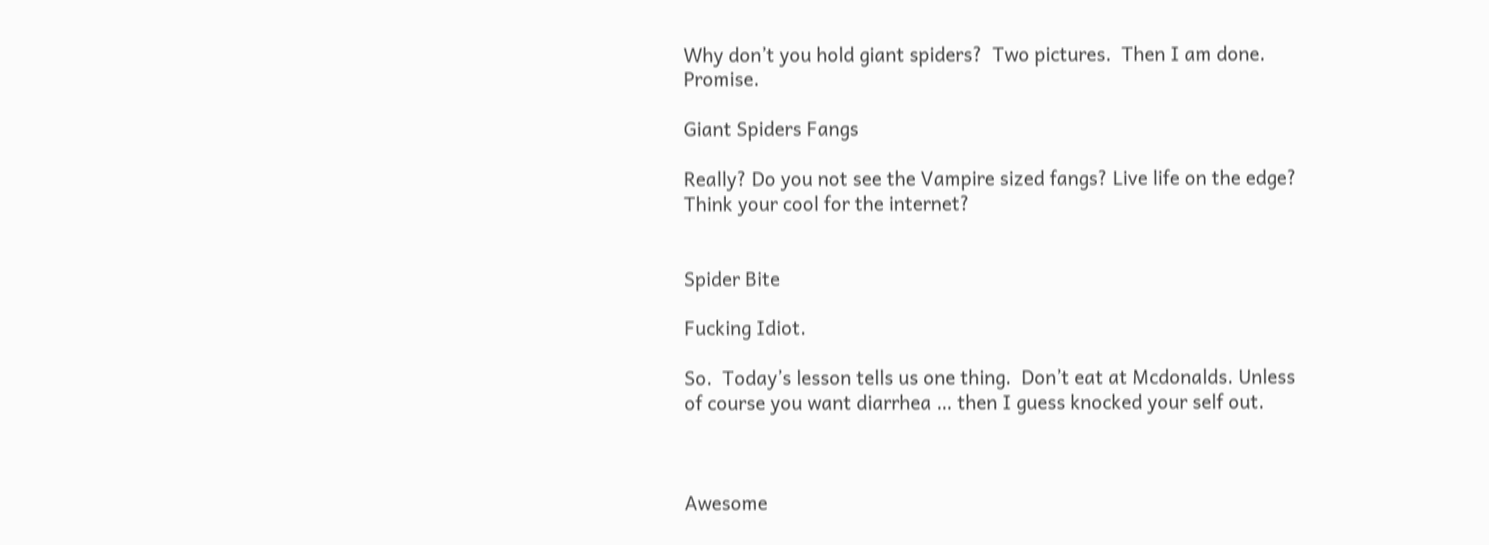Why don’t you hold giant spiders?  Two pictures.  Then I am done. Promise.

Giant Spiders Fangs

Really? Do you not see the Vampire sized fangs? Live life on the edge? Think your cool for the internet?


Spider Bite

Fucking Idiot.

So.  Today’s lesson tells us one thing.  Don’t eat at Mcdonalds. Unless of course you want diarrhea … then I guess knocked your self out.



Awesome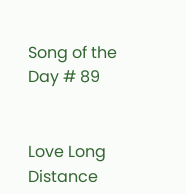Song of the Day # 89


Love Long Distance